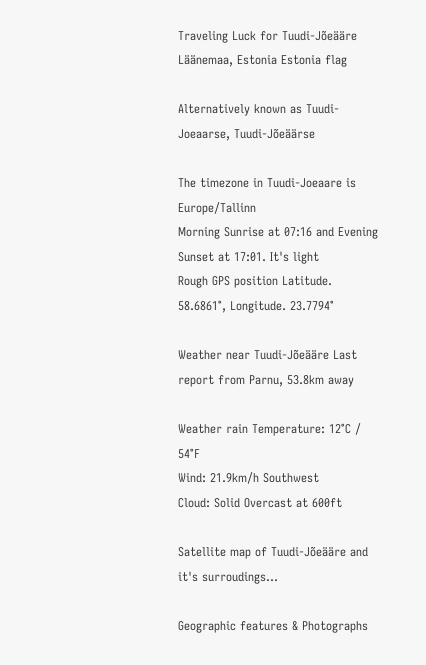Traveling Luck for Tuudi-Jõeääre Läänemaa, Estonia Estonia flag

Alternatively known as Tuudi-Joeaarse, Tuudi-Jõeäärse

The timezone in Tuudi-Joeaare is Europe/Tallinn
Morning Sunrise at 07:16 and Evening Sunset at 17:01. It's light
Rough GPS position Latitude. 58.6861°, Longitude. 23.7794°

Weather near Tuudi-Jõeääre Last report from Parnu, 53.8km away

Weather rain Temperature: 12°C / 54°F
Wind: 21.9km/h Southwest
Cloud: Solid Overcast at 600ft

Satellite map of Tuudi-Jõeääre and it's surroudings...

Geographic features & Photographs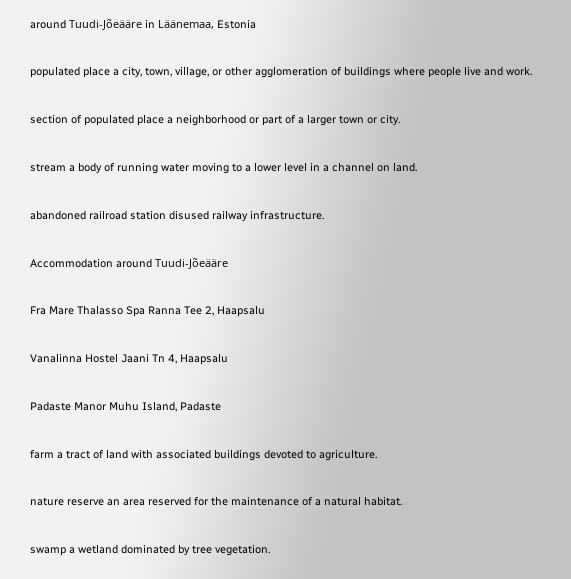around Tuudi-Jõeääre in Läänemaa, Estonia

populated place a city, town, village, or other agglomeration of buildings where people live and work.

section of populated place a neighborhood or part of a larger town or city.

stream a body of running water moving to a lower level in a channel on land.

abandoned railroad station disused railway infrastructure.

Accommodation around Tuudi-Jõeääre

Fra Mare Thalasso Spa Ranna Tee 2, Haapsalu

Vanalinna Hostel Jaani Tn 4, Haapsalu

Padaste Manor Muhu Island, Padaste

farm a tract of land with associated buildings devoted to agriculture.

nature reserve an area reserved for the maintenance of a natural habitat.

swamp a wetland dominated by tree vegetation.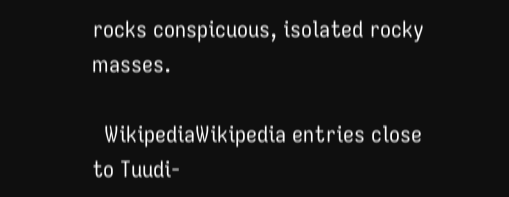rocks conspicuous, isolated rocky masses.

  WikipediaWikipedia entries close to Tuudi-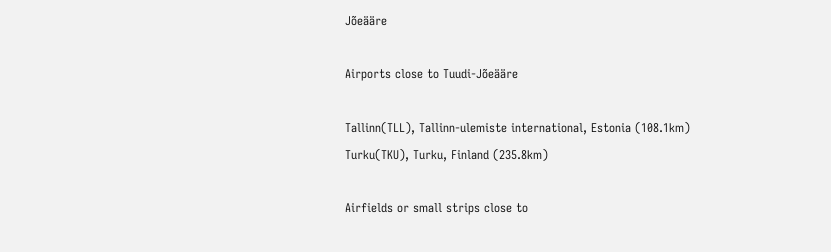Jõeääre

Airports close to Tuudi-Jõeääre

Tallinn(TLL), Tallinn-ulemiste international, Estonia (108.1km)
Turku(TKU), Turku, Finland (235.8km)

Airfields or small strips close to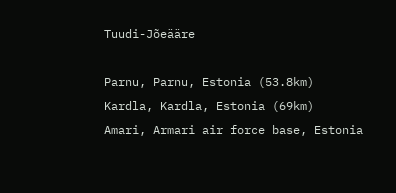Tuudi-Jõeääre

Parnu, Parnu, Estonia (53.8km)
Kardla, Kardla, Estonia (69km)
Amari, Armari air force base, Estonia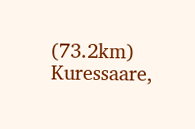(73.2km)
Kuressaare,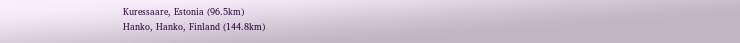Kuressaare, Estonia (96.5km)
Hanko, Hanko, Finland (144.8km)